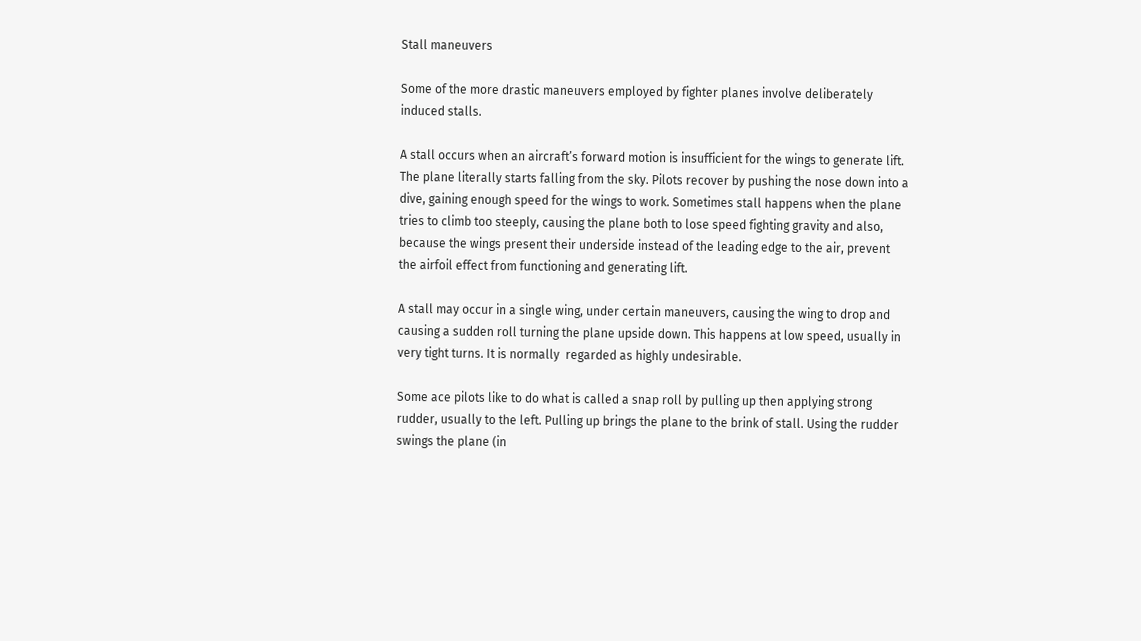Stall maneuvers

Some of the more drastic maneuvers employed by fighter planes involve deliberately induced stalls.

A stall occurs when an aircraft’s forward motion is insufficient for the wings to generate lift. The plane literally starts falling from the sky. Pilots recover by pushing the nose down into a dive, gaining enough speed for the wings to work. Sometimes stall happens when the plane tries to climb too steeply, causing the plane both to lose speed fighting gravity and also, because the wings present their underside instead of the leading edge to the air, prevent the airfoil effect from functioning and generating lift.

A stall may occur in a single wing, under certain maneuvers, causing the wing to drop and causing a sudden roll turning the plane upside down. This happens at low speed, usually in very tight turns. It is normally  regarded as highly undesirable.

Some ace pilots like to do what is called a snap roll by pulling up then applying strong rudder, usually to the left. Pulling up brings the plane to the brink of stall. Using the rudder swings the plane (in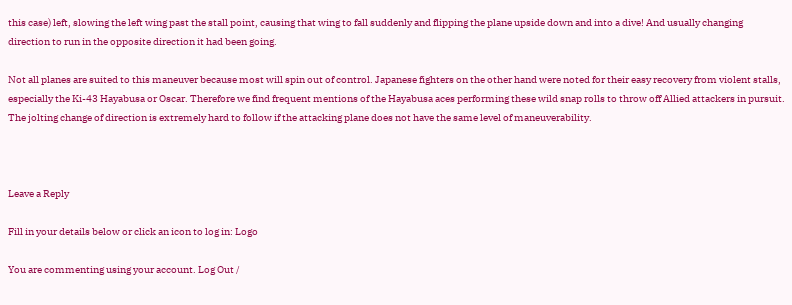this case) left, slowing the left wing past the stall point, causing that wing to fall suddenly and flipping the plane upside down and into a dive! And usually changing direction to run in the opposite direction it had been going.

Not all planes are suited to this maneuver because most will spin out of control. Japanese fighters on the other hand were noted for their easy recovery from violent stalls, especially the Ki-43 Hayabusa or Oscar. Therefore we find frequent mentions of the Hayabusa aces performing these wild snap rolls to throw off Allied attackers in pursuit. The jolting change of direction is extremely hard to follow if the attacking plane does not have the same level of maneuverability.



Leave a Reply

Fill in your details below or click an icon to log in: Logo

You are commenting using your account. Log Out /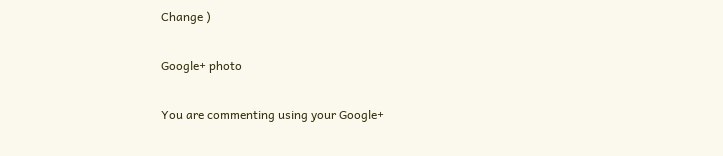Change )

Google+ photo

You are commenting using your Google+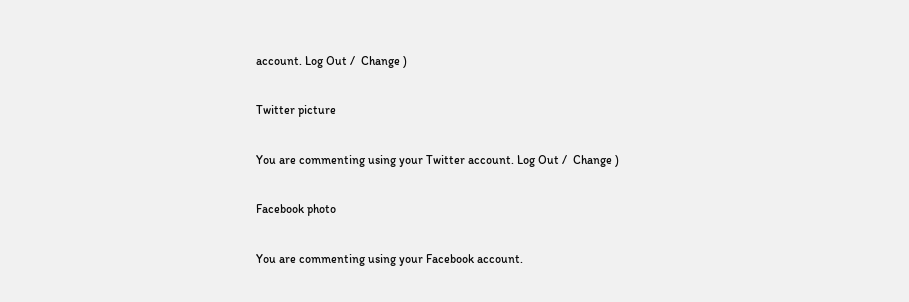account. Log Out /  Change )

Twitter picture

You are commenting using your Twitter account. Log Out /  Change )

Facebook photo

You are commenting using your Facebook account.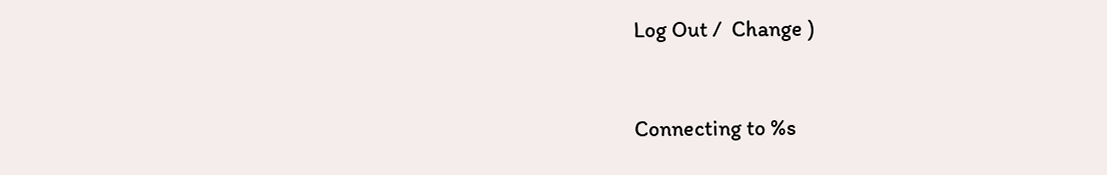Log Out /  Change )


Connecting to %s